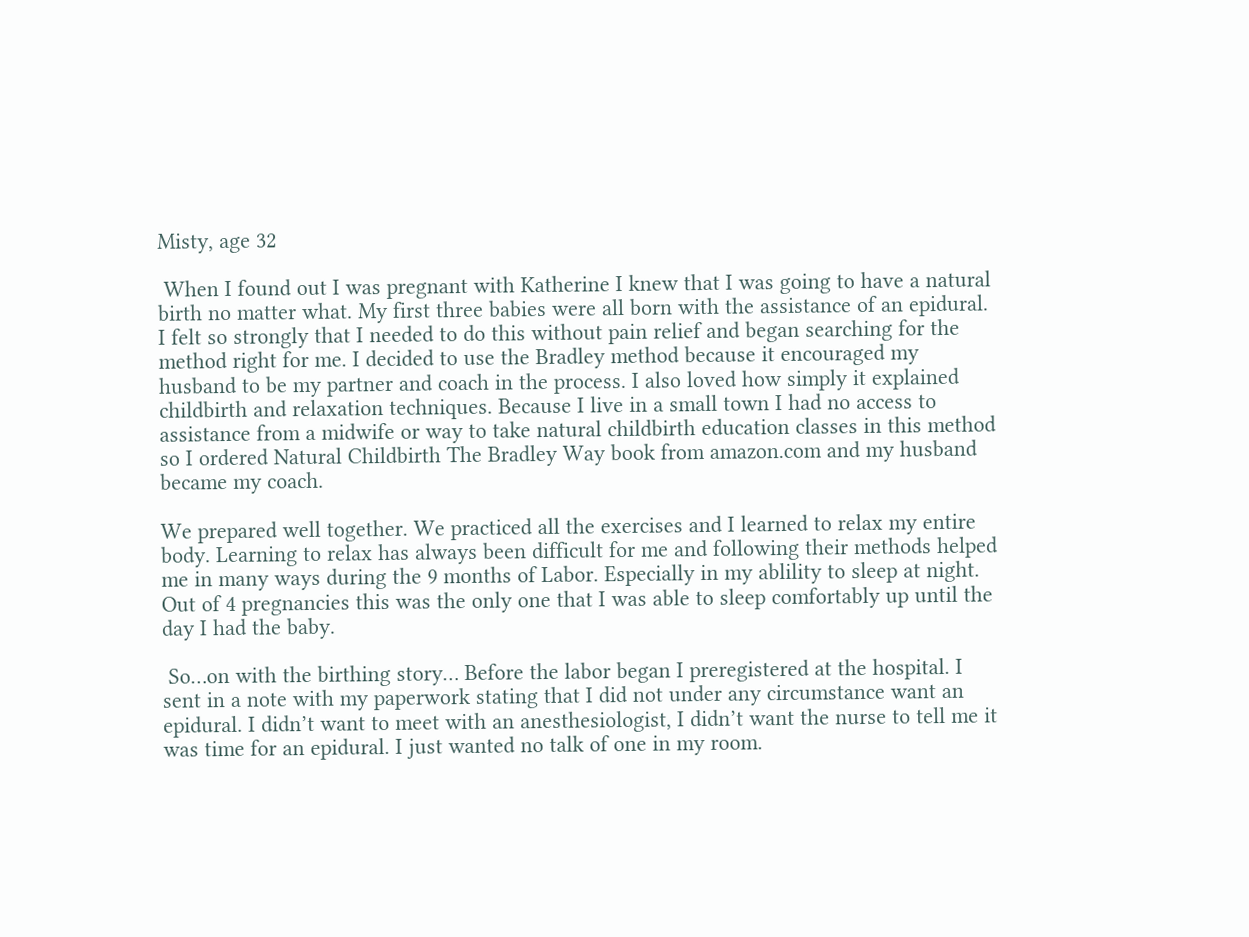Misty, age 32

 When I found out I was pregnant with Katherine I knew that I was going to have a natural birth no matter what. My first three babies were all born with the assistance of an epidural. I felt so strongly that I needed to do this without pain relief and began searching for the method right for me. I decided to use the Bradley method because it encouraged my husband to be my partner and coach in the process. I also loved how simply it explained childbirth and relaxation techniques. Because I live in a small town I had no access to assistance from a midwife or way to take natural childbirth education classes in this method so I ordered Natural Childbirth The Bradley Way book from amazon.com and my husband became my coach.

We prepared well together. We practiced all the exercises and I learned to relax my entire body. Learning to relax has always been difficult for me and following their methods helped me in many ways during the 9 months of Labor. Especially in my ablility to sleep at night. Out of 4 pregnancies this was the only one that I was able to sleep comfortably up until the day I had the baby.

 So…on with the birthing story… Before the labor began I preregistered at the hospital. I sent in a note with my paperwork stating that I did not under any circumstance want an epidural. I didn’t want to meet with an anesthesiologist, I didn’t want the nurse to tell me it was time for an epidural. I just wanted no talk of one in my room.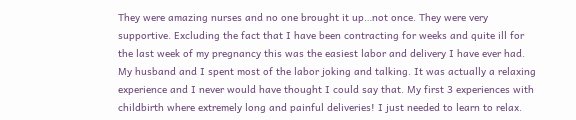They were amazing nurses and no one brought it up…not once. They were very supportive. Excluding the fact that I have been contracting for weeks and quite ill for the last week of my pregnancy this was the easiest labor and delivery I have ever had. My husband and I spent most of the labor joking and talking. It was actually a relaxing experience and I never would have thought I could say that. My first 3 experiences with childbirth where extremely long and painful deliveries! I just needed to learn to relax.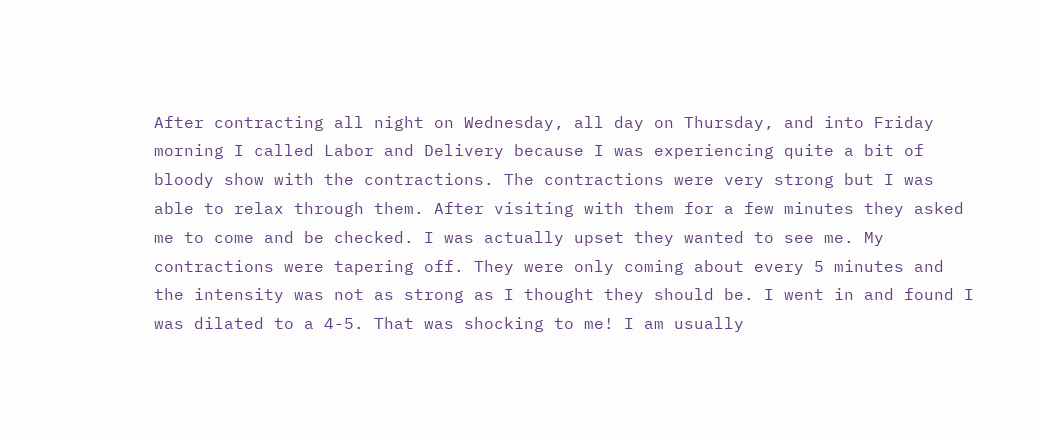After contracting all night on Wednesday, all day on Thursday, and into Friday morning I called Labor and Delivery because I was experiencing quite a bit of bloody show with the contractions. The contractions were very strong but I was able to relax through them. After visiting with them for a few minutes they asked me to come and be checked. I was actually upset they wanted to see me. My contractions were tapering off. They were only coming about every 5 minutes and the intensity was not as strong as I thought they should be. I went in and found I was dilated to a 4-5. That was shocking to me! I am usually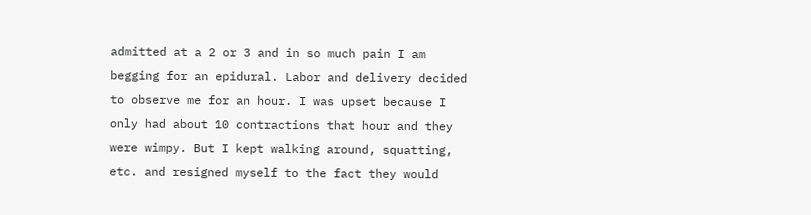admitted at a 2 or 3 and in so much pain I am begging for an epidural. Labor and delivery decided to observe me for an hour. I was upset because I only had about 10 contractions that hour and they were wimpy. But I kept walking around, squatting, etc. and resigned myself to the fact they would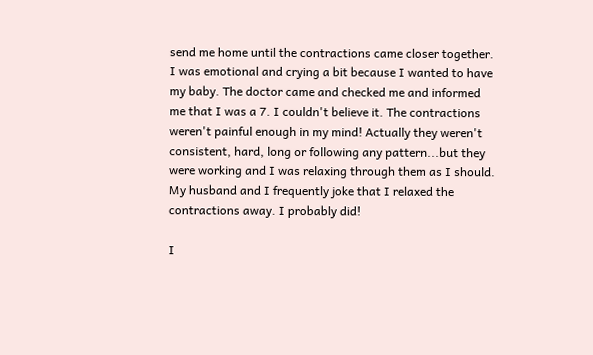send me home until the contractions came closer together. I was emotional and crying a bit because I wanted to have my baby. The doctor came and checked me and informed me that I was a 7. I couldn't believe it. The contractions weren't painful enough in my mind! Actually they weren't consistent, hard, long or following any pattern...but they were working and I was relaxing through them as I should. My husband and I frequently joke that I relaxed the contractions away. I probably did!

I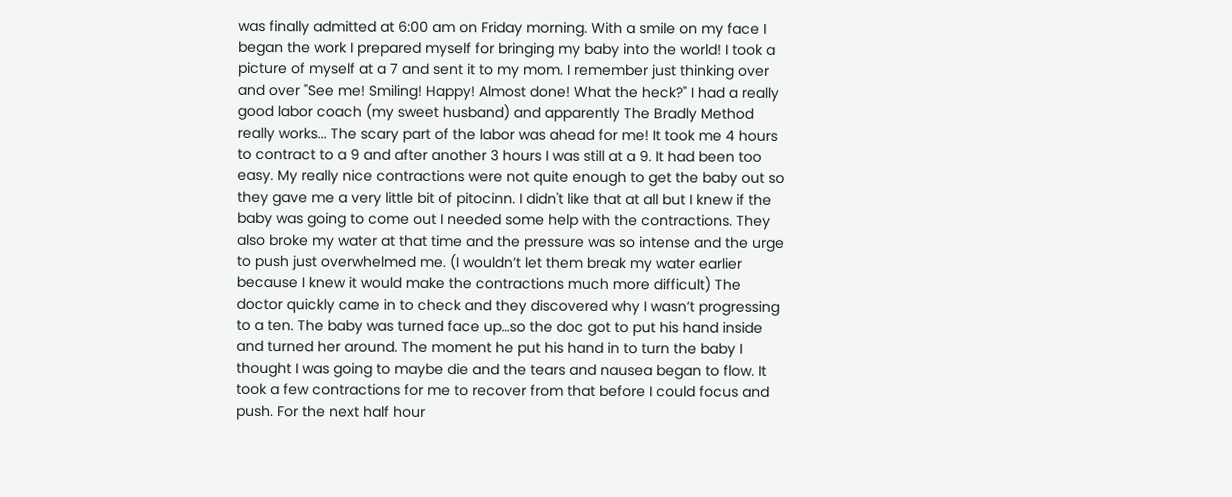was finally admitted at 6:00 am on Friday morning. With a smile on my face I began the work I prepared myself for bringing my baby into the world! I took a picture of myself at a 7 and sent it to my mom. I remember just thinking over and over "See me! Smiling! Happy! Almost done! What the heck?" I had a really good labor coach (my sweet husband) and apparently The Bradly Method really works... The scary part of the labor was ahead for me! It took me 4 hours to contract to a 9 and after another 3 hours I was still at a 9. It had been too easy. My really nice contractions were not quite enough to get the baby out so they gave me a very little bit of pitocinn. I didn't like that at all but I knew if the baby was going to come out I needed some help with the contractions. They also broke my water at that time and the pressure was so intense and the urge to push just overwhelmed me. (I wouldn’t let them break my water earlier because I knew it would make the contractions much more difficult) The doctor quickly came in to check and they discovered why I wasn’t progressing to a ten. The baby was turned face up…so the doc got to put his hand inside and turned her around. The moment he put his hand in to turn the baby I thought I was going to maybe die and the tears and nausea began to flow. It took a few contractions for me to recover from that before I could focus and push. For the next half hour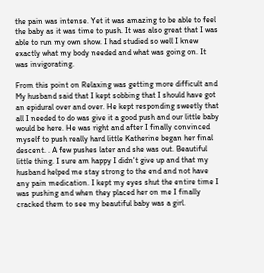the pain was intense. Yet it was amazing to be able to feel the baby as it was time to push. It was also great that I was able to run my own show. I had studied so well I knew exactly what my body needed and what was going on. It was invigorating.

From this point on Relaxing was getting more difficult and My husband said that I kept sobbing that I should have got an epidural over and over. He kept responding sweetly that all I needed to do was give it a good push and our little baby would be here. He was right and after I finally convinced myself to push really hard little Katherine began her final descent. . A few pushes later and she was out. Beautiful little thing. I sure am happy I didn't give up and that my husband helped me stay strong to the end and not have any pain medication. I kept my eyes shut the entire time I was pushing and when they placed her on me I finally cracked them to see my beautiful baby was a girl.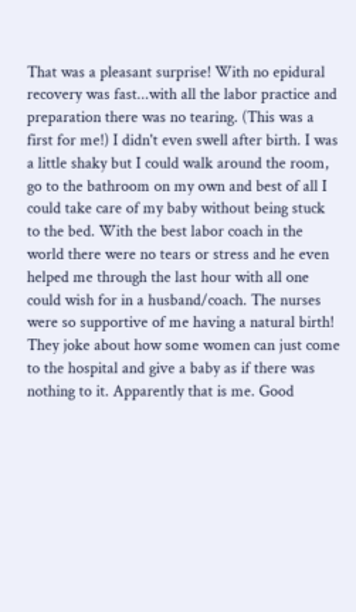That was a pleasant surprise! With no epidural recovery was fast...with all the labor practice and preparation there was no tearing. (This was a first for me!) I didn't even swell after birth. I was a little shaky but I could walk around the room, go to the bathroom on my own and best of all I could take care of my baby without being stuck to the bed. With the best labor coach in the world there were no tears or stress and he even helped me through the last hour with all one could wish for in a husband/coach. The nurses were so supportive of me having a natural birth! They joke about how some women can just come to the hospital and give a baby as if there was nothing to it. Apparently that is me. Good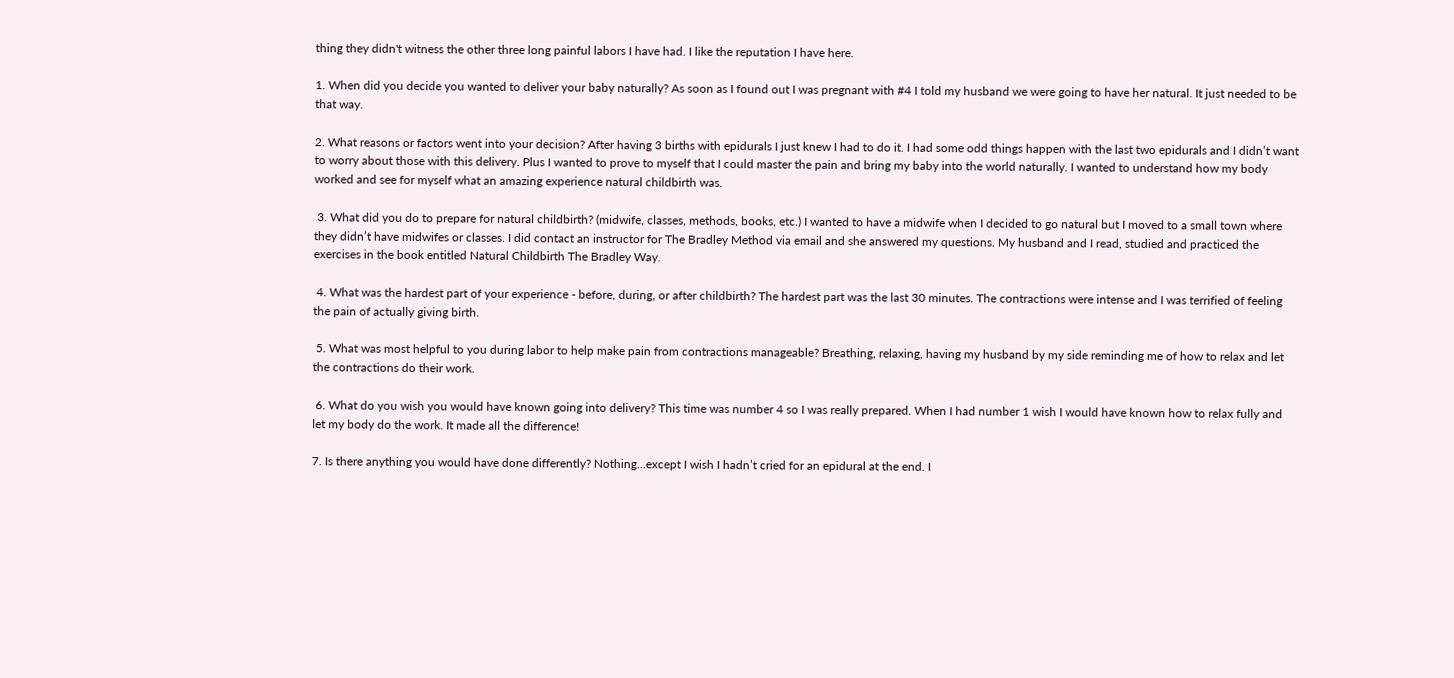thing they didn't witness the other three long painful labors I have had. I like the reputation I have here.

1. When did you decide you wanted to deliver your baby naturally? As soon as I found out I was pregnant with #4 I told my husband we were going to have her natural. It just needed to be that way.

2. What reasons or factors went into your decision? After having 3 births with epidurals I just knew I had to do it. I had some odd things happen with the last two epidurals and I didn’t want to worry about those with this delivery. Plus I wanted to prove to myself that I could master the pain and bring my baby into the world naturally. I wanted to understand how my body worked and see for myself what an amazing experience natural childbirth was.

 3. What did you do to prepare for natural childbirth? (midwife, classes, methods, books, etc.) I wanted to have a midwife when I decided to go natural but I moved to a small town where they didn’t have midwifes or classes. I did contact an instructor for The Bradley Method via email and she answered my questions. My husband and I read, studied and practiced the exercises in the book entitled Natural Childbirth The Bradley Way.

 4. What was the hardest part of your experience - before, during, or after childbirth? The hardest part was the last 30 minutes. The contractions were intense and I was terrified of feeling the pain of actually giving birth.

 5. What was most helpful to you during labor to help make pain from contractions manageable? Breathing, relaxing, having my husband by my side reminding me of how to relax and let the contractions do their work.

 6. What do you wish you would have known going into delivery? This time was number 4 so I was really prepared. When I had number 1 wish I would have known how to relax fully and let my body do the work. It made all the difference!

7. Is there anything you would have done differently? Nothing…except I wish I hadn’t cried for an epidural at the end. I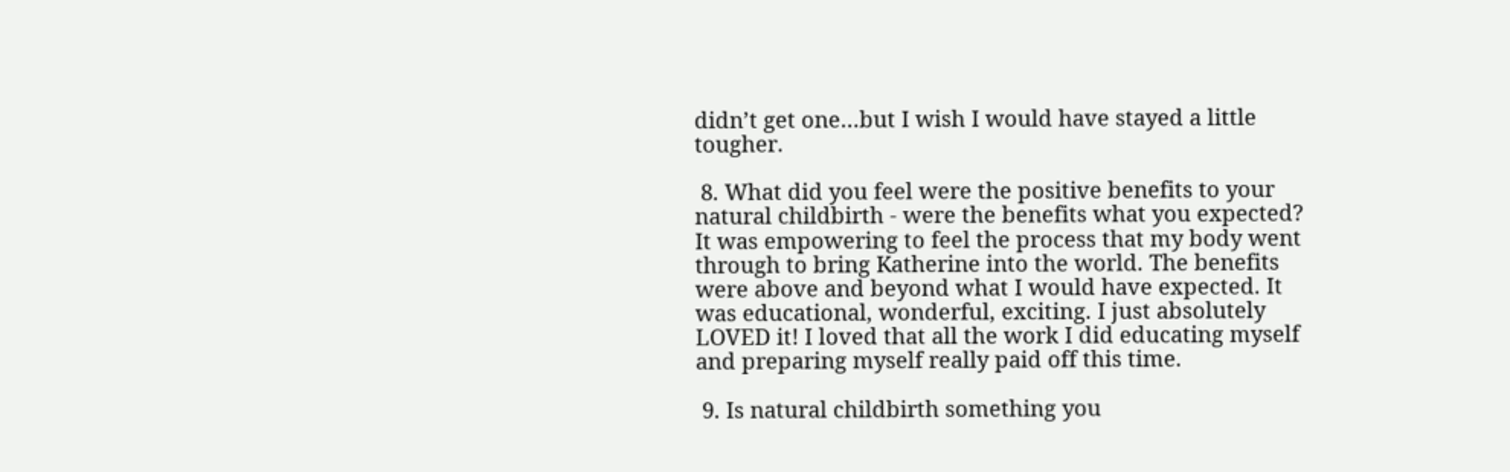didn’t get one…but I wish I would have stayed a little tougher.

 8. What did you feel were the positive benefits to your natural childbirth - were the benefits what you expected? It was empowering to feel the process that my body went through to bring Katherine into the world. The benefits were above and beyond what I would have expected. It was educational, wonderful, exciting. I just absolutely LOVED it! I loved that all the work I did educating myself and preparing myself really paid off this time.

 9. Is natural childbirth something you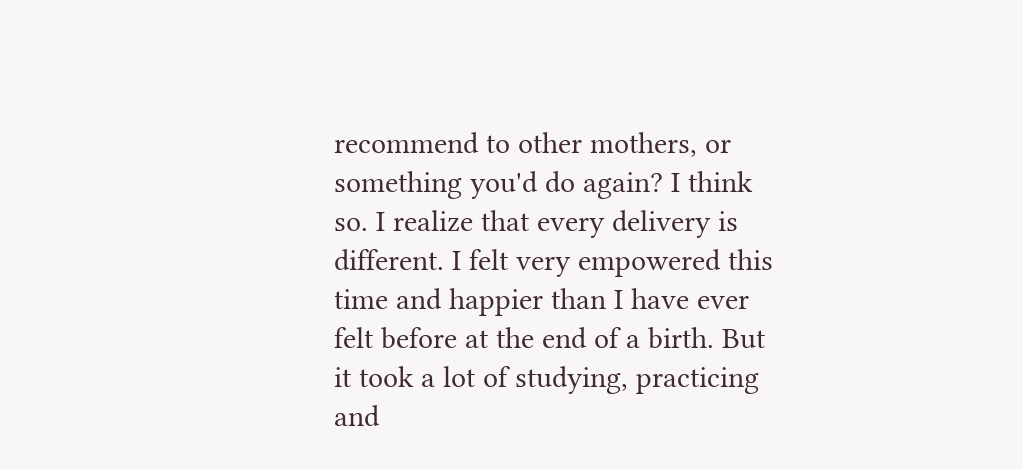recommend to other mothers, or something you'd do again? I think so. I realize that every delivery is different. I felt very empowered this time and happier than I have ever felt before at the end of a birth. But it took a lot of studying, practicing and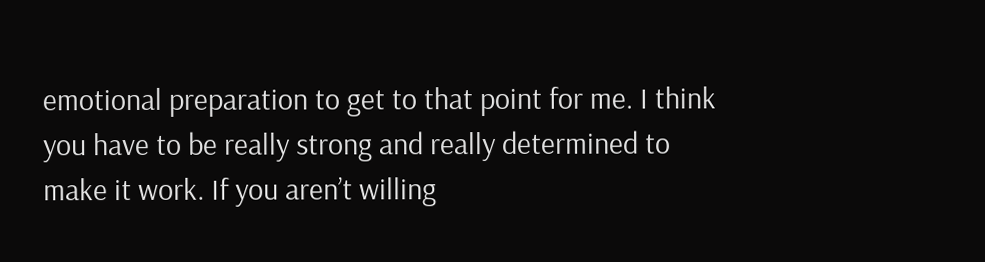emotional preparation to get to that point for me. I think you have to be really strong and really determined to make it work. If you aren’t willing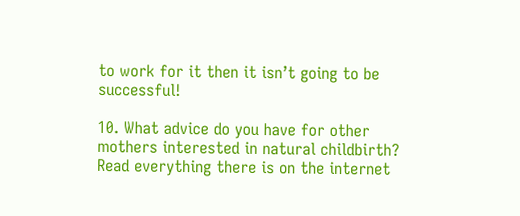to work for it then it isn’t going to be successful!

10. What advice do you have for other mothers interested in natural childbirth? Read everything there is on the internet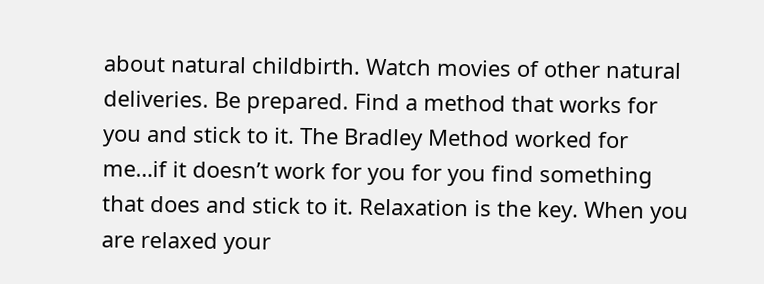about natural childbirth. Watch movies of other natural deliveries. Be prepared. Find a method that works for you and stick to it. The Bradley Method worked for me…if it doesn’t work for you for you find something that does and stick to it. Relaxation is the key. When you are relaxed your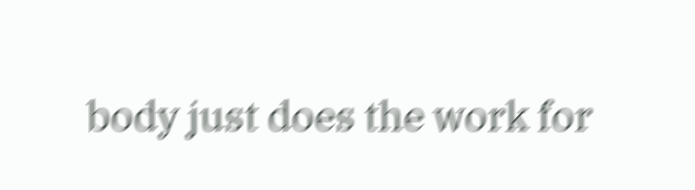body just does the work for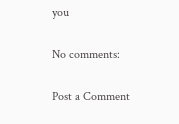you

No comments:

Post a Comment